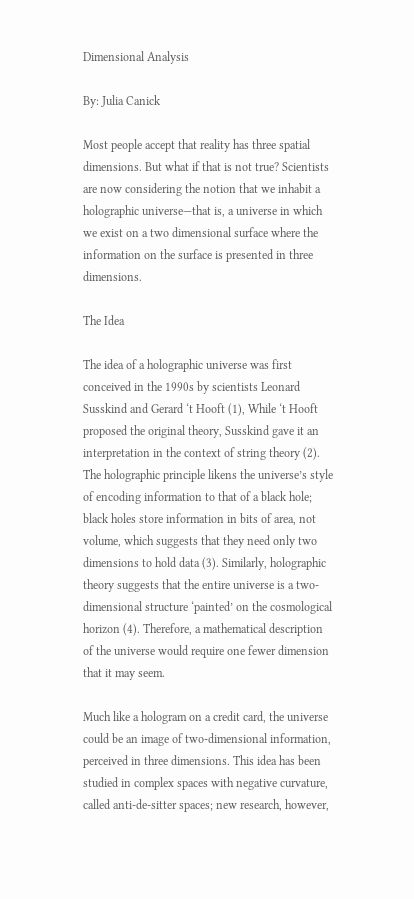Dimensional Analysis

By: Julia Canick

Most people accept that reality has three spatial dimensions. But what if that is not true? Scientists are now considering the notion that we inhabit a holographic universe—that is, a universe in which we exist on a two dimensional surface where the information on the surface is presented in three dimensions.

The Idea

The idea of a holographic universe was first conceived in the 1990s by scientists Leonard Susskind and Gerard ‘t Hooft (1), While ‘t Hooft proposed the original theory, Susskind gave it an interpretation in the context of string theory (2). The holographic principle likens the universe’s style of encoding information to that of a black hole; black holes store information in bits of area, not volume, which suggests that they need only two dimensions to hold data (3). Similarly, holographic theory suggests that the entire universe is a two-dimensional structure ‘painted’ on the cosmological horizon (4). Therefore, a mathematical description of the universe would require one fewer dimension that it may seem.

Much like a hologram on a credit card, the universe could be an image of two-dimensional information, perceived in three dimensions. This idea has been studied in complex spaces with negative curvature, called anti-de-sitter spaces; new research, however,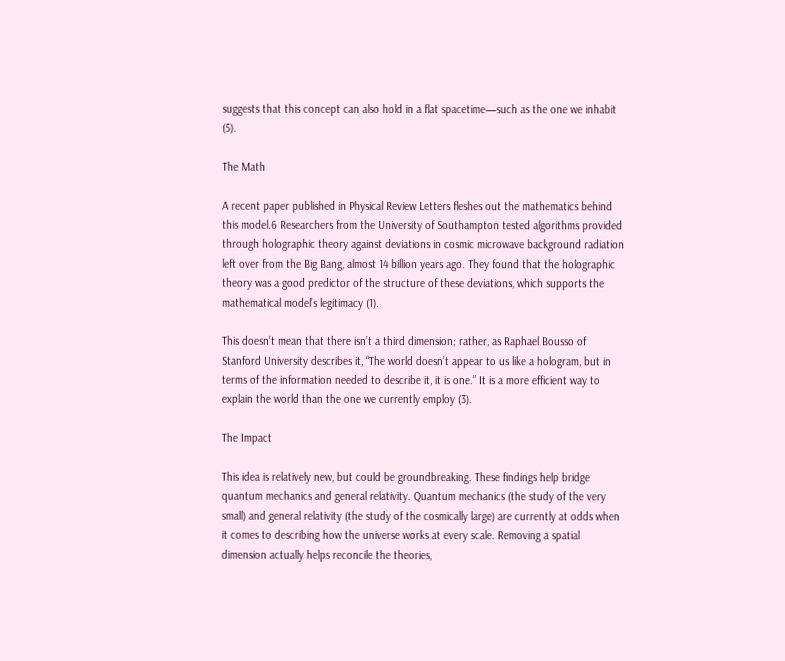suggests that this concept can also hold in a flat spacetime—such as the one we inhabit (5).

The Math

A recent paper published in Physical Review Letters fleshes out the mathematics behind this model.6 Researchers from the University of Southampton tested algorithms provided through holographic theory against deviations in cosmic microwave background radiation left over from the Big Bang, almost 14 billion years ago. They found that the holographic theory was a good predictor of the structure of these deviations, which supports the mathematical model’s legitimacy (1).

This doesn’t mean that there isn’t a third dimension; rather, as Raphael Bousso of Stanford University describes it, “The world doesn’t appear to us like a hologram, but in terms of the information needed to describe it, it is one.” It is a more efficient way to explain the world than the one we currently employ (3).

The Impact

This idea is relatively new, but could be groundbreaking. These findings help bridge quantum mechanics and general relativity. Quantum mechanics (the study of the very small) and general relativity (the study of the cosmically large) are currently at odds when it comes to describing how the universe works at every scale. Removing a spatial dimension actually helps reconcile the theories,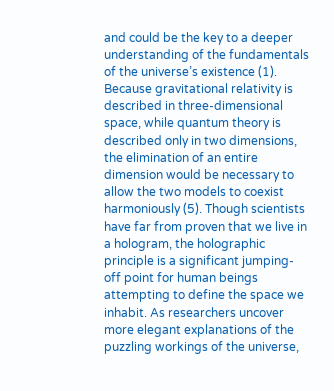and could be the key to a deeper understanding of the fundamentals of the universe’s existence (1). Because gravitational relativity is described in three-dimensional space, while quantum theory is described only in two dimensions, the elimination of an entire dimension would be necessary to allow the two models to coexist harmoniously (5). Though scientists have far from proven that we live in a hologram, the holographic principle is a significant jumping-off point for human beings attempting to define the space we inhabit. As researchers uncover more elegant explanations of the puzzling workings of the universe,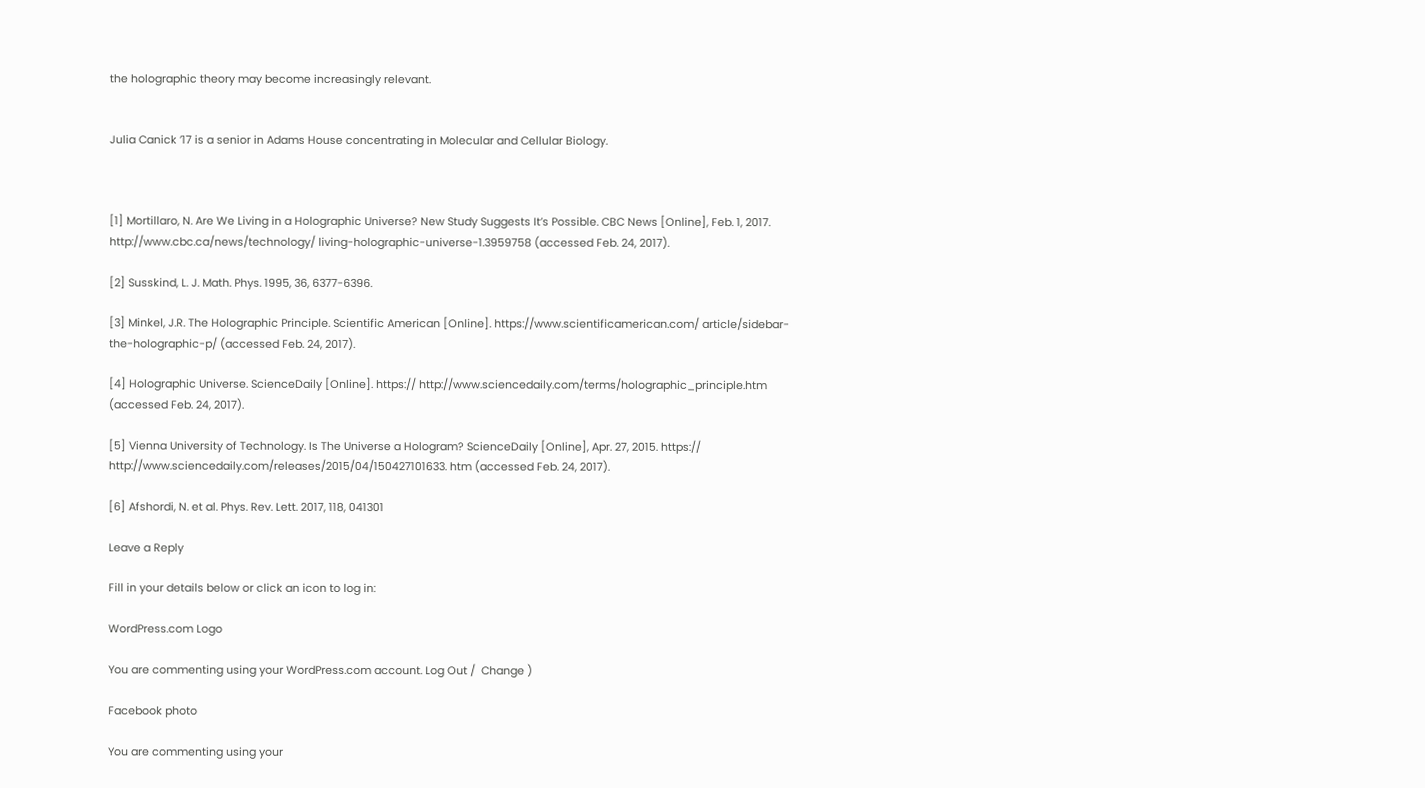the holographic theory may become increasingly relevant.


Julia Canick ’17 is a senior in Adams House concentrating in Molecular and Cellular Biology.



[1] Mortillaro, N. Are We Living in a Holographic Universe? New Study Suggests It’s Possible. CBC News [Online], Feb. 1, 2017. http://www.cbc.ca/news/technology/ living-holographic-universe-1.3959758 (accessed Feb. 24, 2017).

[2] Susskind, L. J. Math. Phys. 1995, 36, 6377-6396.

[3] Minkel, J.R. The Holographic Principle. Scientific American [Online]. https://www.scientificamerican.com/ article/sidebar-the-holographic-p/ (accessed Feb. 24, 2017).

[4] Holographic Universe. ScienceDaily [Online]. https:// http://www.sciencedaily.com/terms/holographic_principle.htm (accessed Feb. 24, 2017).

[5] Vienna University of Technology. Is The Universe a Hologram? ScienceDaily [Online], Apr. 27, 2015. https:// http://www.sciencedaily.com/releases/2015/04/150427101633. htm (accessed Feb. 24, 2017).

[6] Afshordi, N. et al. Phys. Rev. Lett. 2017, 118, 041301

Leave a Reply

Fill in your details below or click an icon to log in:

WordPress.com Logo

You are commenting using your WordPress.com account. Log Out /  Change )

Facebook photo

You are commenting using your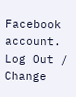Facebook account. Log Out /  Change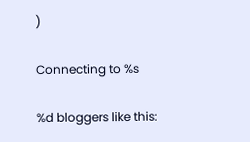)

Connecting to %s

%d bloggers like this: